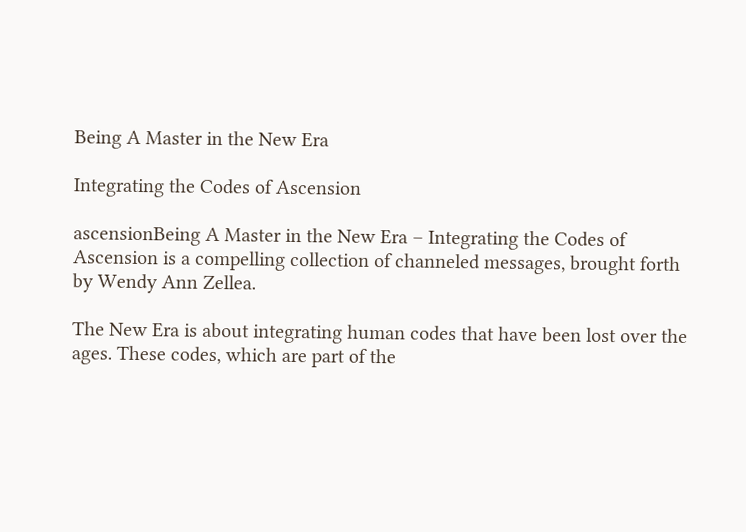Being A Master in the New Era

Integrating the Codes of Ascension

ascensionBeing A Master in the New Era – Integrating the Codes of Ascension is a compelling collection of channeled messages, brought forth by Wendy Ann Zellea.

The New Era is about integrating human codes that have been lost over the ages. These codes, which are part of the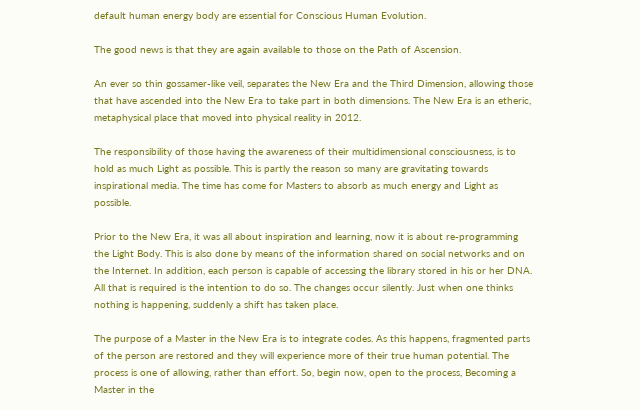default human energy body are essential for Conscious Human Evolution.

The good news is that they are again available to those on the Path of Ascension.

An ever so thin gossamer-like veil, separates the New Era and the Third Dimension, allowing those that have ascended into the New Era to take part in both dimensions. The New Era is an etheric, metaphysical place that moved into physical reality in 2012.

The responsibility of those having the awareness of their multidimensional consciousness, is to hold as much Light as possible. This is partly the reason so many are gravitating towards inspirational media. The time has come for Masters to absorb as much energy and Light as possible.

Prior to the New Era, it was all about inspiration and learning, now it is about re-programming the Light Body. This is also done by means of the information shared on social networks and on the Internet. In addition, each person is capable of accessing the library stored in his or her DNA. All that is required is the intention to do so. The changes occur silently. Just when one thinks nothing is happening, suddenly a shift has taken place.

The purpose of a Master in the New Era is to integrate codes. As this happens, fragmented parts of the person are restored and they will experience more of their true human potential. The process is one of allowing, rather than effort. So, begin now, open to the process, Becoming a Master in the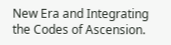New Era and Integrating the Codes of Ascension.